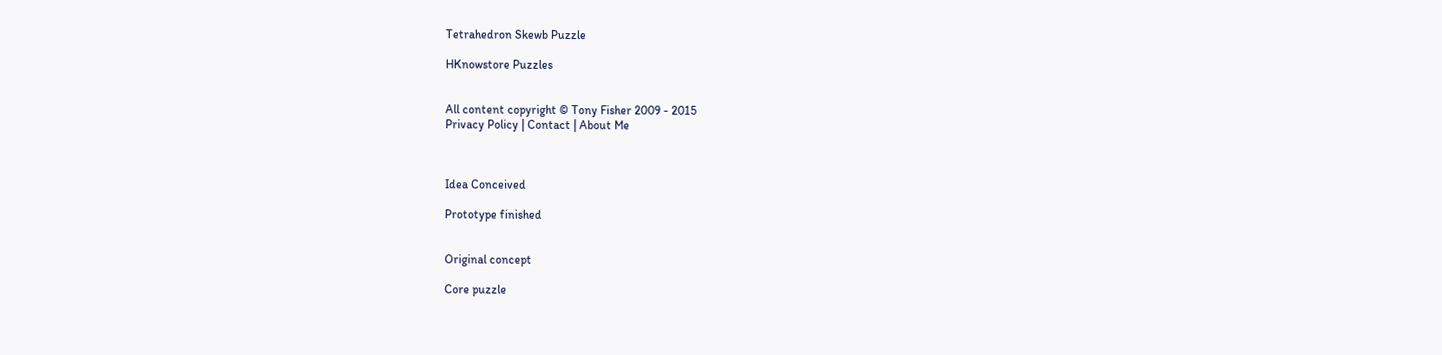Tetrahedron Skewb Puzzle

HKnowstore Puzzles


All content copyright © Tony Fisher 2009 - 2015
Privacy Policy | Contact | About Me



Idea Conceived

Prototype finished


Original concept

Core puzzle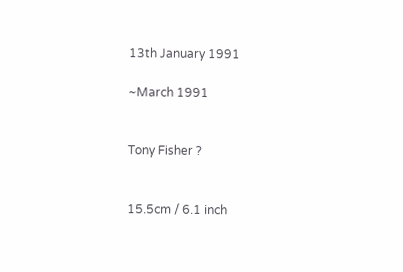13th January 1991

~March 1991


Tony Fisher ?


15.5cm / 6.1 inch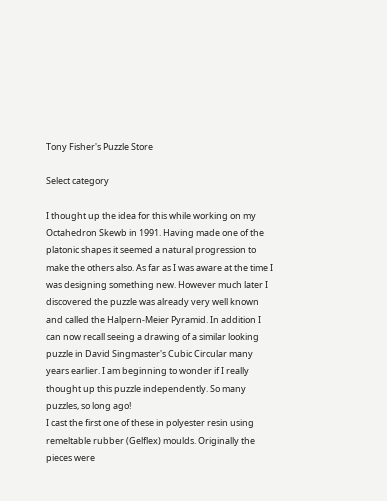Tony Fisher's Puzzle Store

Select category

I thought up the idea for this while working on my Octahedron Skewb in 1991. Having made one of the platonic shapes it seemed a natural progression to make the others also. As far as I was aware at the time I was designing something new. However much later I discovered the puzzle was already very well known and called the Halpern-Meier Pyramid. In addition I can now recall seeing a drawing of a similar looking puzzle in David Singmaster's Cubic Circular many years earlier. I am beginning to wonder if I really thought up this puzzle independently. So many puzzles, so long ago!
I cast the first one of these in polyester resin using remeltable rubber (Gelflex) moulds. Originally the pieces were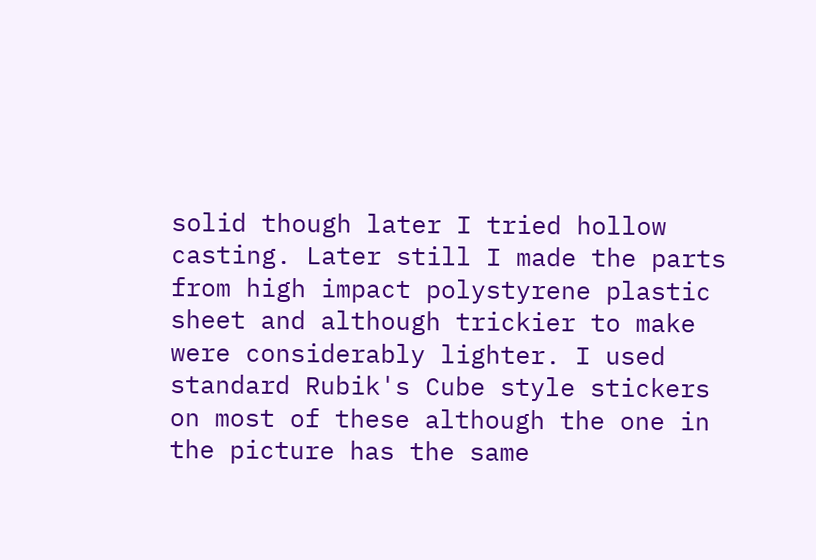solid though later I tried hollow casting. Later still I made the parts from high impact polystyrene plastic sheet and although trickier to make were considerably lighter. I used standard Rubik's Cube style stickers on most of these although the one in the picture has the same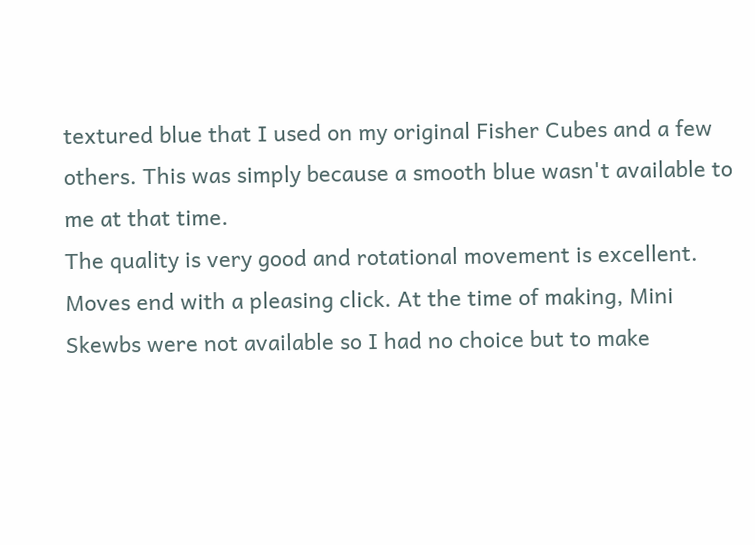textured blue that I used on my original Fisher Cubes and a few others. This was simply because a smooth blue wasn't available to me at that time.
The quality is very good and rotational movement is excellent. Moves end with a pleasing click. At the time of making, Mini Skewbs were not available so I had no choice but to make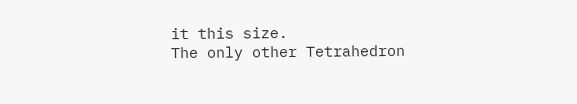it this size.
The only other Tetrahedron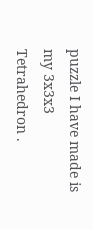puzzle I have made is my 3x3x3 Tetrahedron .